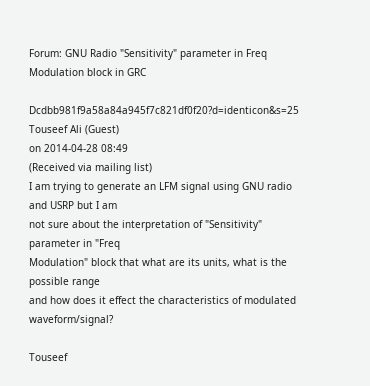Forum: GNU Radio "Sensitivity" parameter in Freq Modulation block in GRC

Dcdbb981f9a58a84a945f7c821df0f20?d=identicon&s=25 Touseef Ali (Guest)
on 2014-04-28 08:49
(Received via mailing list)
I am trying to generate an LFM signal using GNU radio and USRP but I am
not sure about the interpretation of "Sensitivity" parameter in "Freq
Modulation" block that what are its units, what is the possible range
and how does it effect the characteristics of modulated waveform/signal?

Touseef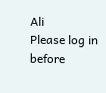Ali
Please log in before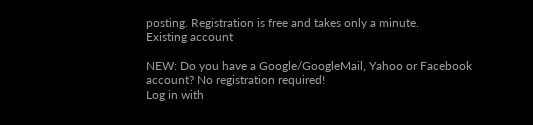posting. Registration is free and takes only a minute.
Existing account

NEW: Do you have a Google/GoogleMail, Yahoo or Facebook account? No registration required!
Log in with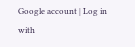Google account | Log in with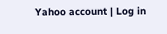Yahoo account | Log in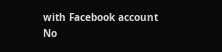with Facebook account
No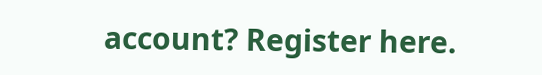account? Register here.